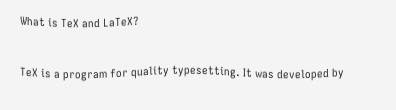What is TeX and LaTeX?


TeX is a program for quality typesetting. It was developed by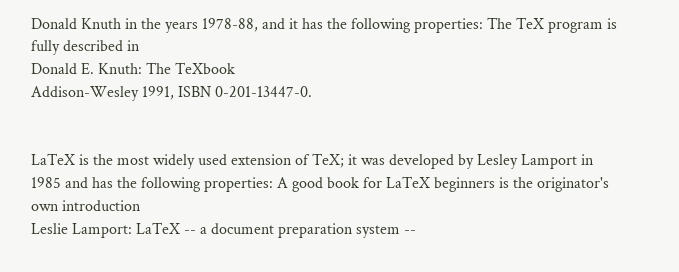Donald Knuth in the years 1978-88, and it has the following properties: The TeX program is fully described in
Donald E. Knuth: The TeXbook
Addison-Wesley 1991, ISBN 0-201-13447-0.


LaTeX is the most widely used extension of TeX; it was developed by Lesley Lamport in 1985 and has the following properties: A good book for LaTeX beginners is the originator's own introduction
Leslie Lamport: LaTeX -- a document preparation system --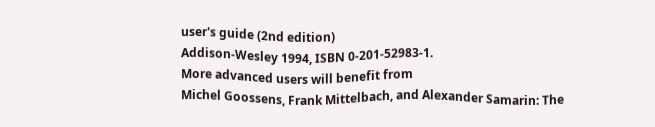user's guide (2nd edition)
Addison-Wesley 1994, ISBN 0-201-52983-1.
More advanced users will benefit from
Michel Goossens, Frank Mittelbach, and Alexander Samarin: The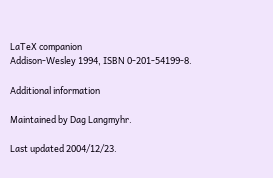LaTeX companion
Addison-Wesley 1994, ISBN 0-201-54199-8.

Additional information

Maintained by Dag Langmyhr.

Last updated 2004/12/23.